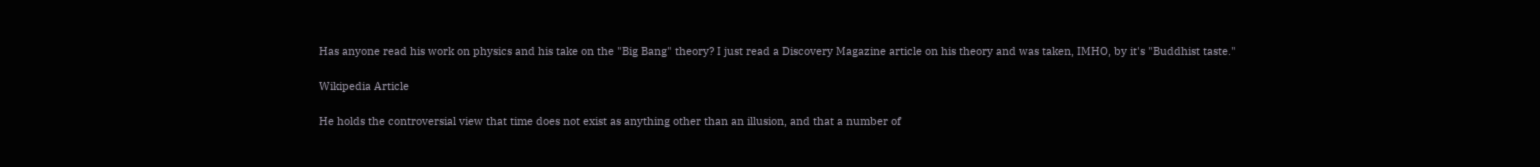Has anyone read his work on physics and his take on the "Big Bang" theory? I just read a Discovery Magazine article on his theory and was taken, IMHO, by it's "Buddhist taste."

Wikipedia Article

He holds the controversial view that time does not exist as anything other than an illusion, and that a number of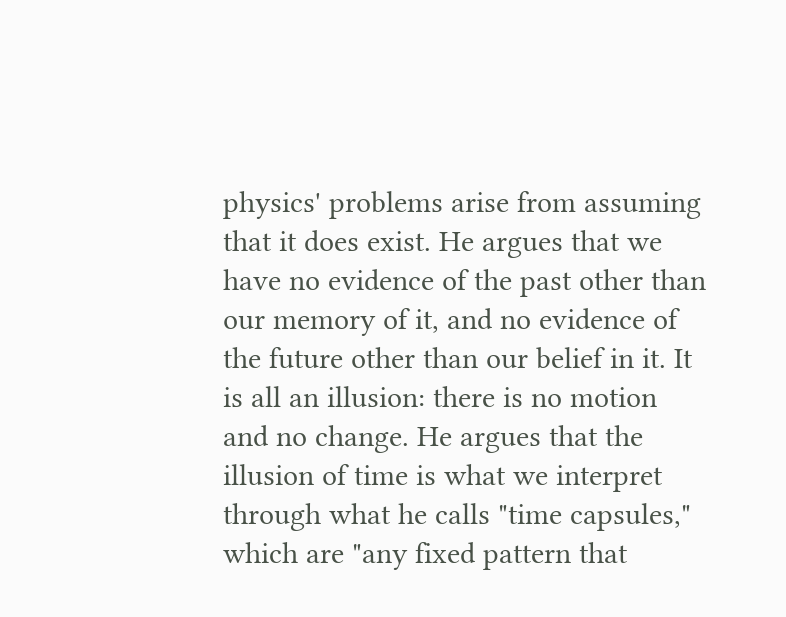physics' problems arise from assuming that it does exist. He argues that we have no evidence of the past other than our memory of it, and no evidence of the future other than our belief in it. It is all an illusion: there is no motion and no change. He argues that the illusion of time is what we interpret through what he calls "time capsules," which are "any fixed pattern that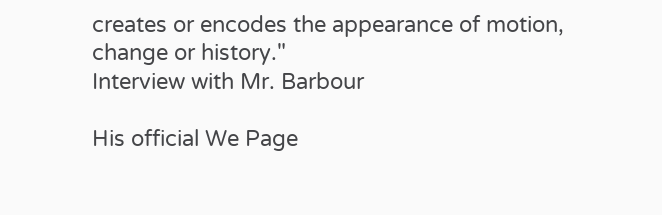creates or encodes the appearance of motion, change or history."
Interview with Mr. Barbour

His official We Page